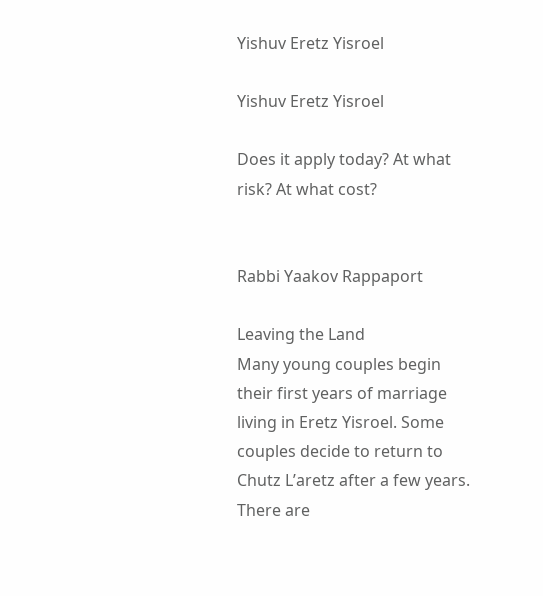Yishuv Eretz Yisroel

Yishuv Eretz Yisroel

Does it apply today? At what risk? At what cost?


Rabbi Yaakov Rappaport

Leaving the Land
Many young couples begin their first years of marriage living in Eretz Yisroel. Some couples decide to return to Chutz L’aretz after a few years. There are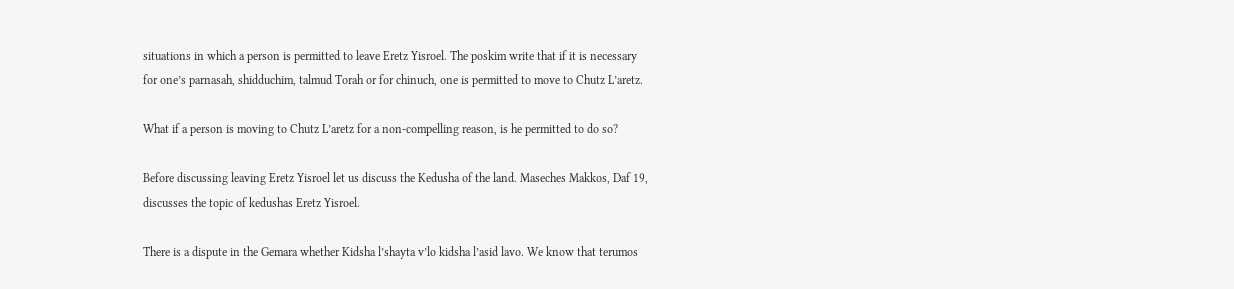situations in which a person is permitted to leave Eretz Yisroel. The poskim write that if it is necessary for one’s parnasah, shidduchim, talmud Torah or for chinuch, one is permitted to move to Chutz L’aretz.

What if a person is moving to Chutz L’aretz for a non-compelling reason, is he permitted to do so?

Before discussing leaving Eretz Yisroel let us discuss the Kedusha of the land. Maseches Makkos, Daf 19, discusses the topic of kedushas Eretz Yisroel.

There is a dispute in the Gemara whether Kidsha l’shayta v’lo kidsha l’asid lavo. We know that terumos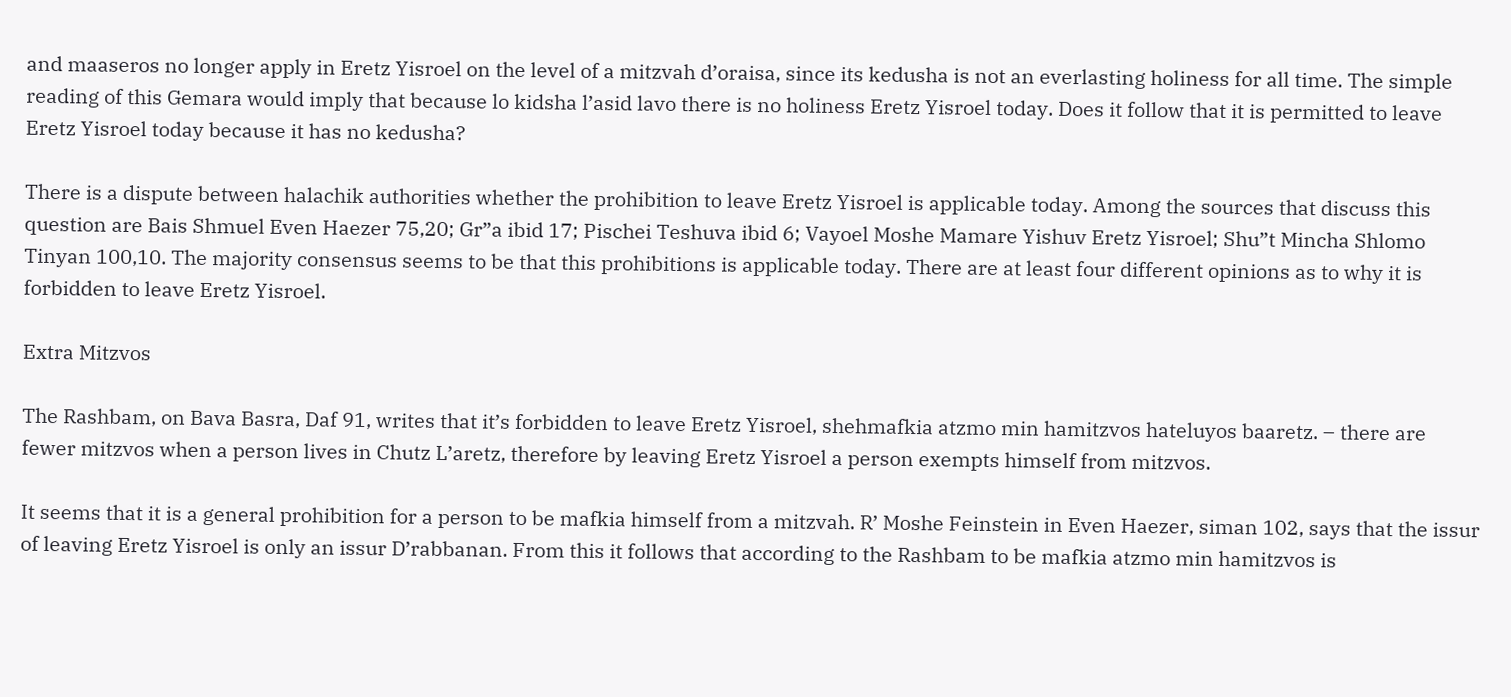and maaseros no longer apply in Eretz Yisroel on the level of a mitzvah d’oraisa, since its kedusha is not an everlasting holiness for all time. The simple reading of this Gemara would imply that because lo kidsha l’asid lavo there is no holiness Eretz Yisroel today. Does it follow that it is permitted to leave Eretz Yisroel today because it has no kedusha?

There is a dispute between halachik authorities whether the prohibition to leave Eretz Yisroel is applicable today. Among the sources that discuss this question are Bais Shmuel Even Haezer 75,20; Gr”a ibid 17; Pischei Teshuva ibid 6; Vayoel Moshe Mamare Yishuv Eretz Yisroel; Shu”t Mincha Shlomo Tinyan 100,10. The majority consensus seems to be that this prohibitions is applicable today. There are at least four different opinions as to why it is forbidden to leave Eretz Yisroel.

Extra Mitzvos

The Rashbam, on Bava Basra, Daf 91, writes that it’s forbidden to leave Eretz Yisroel, shehmafkia atzmo min hamitzvos hateluyos baaretz. – there are fewer mitzvos when a person lives in Chutz L’aretz, therefore by leaving Eretz Yisroel a person exempts himself from mitzvos.

It seems that it is a general prohibition for a person to be mafkia himself from a mitzvah. R’ Moshe Feinstein in Even Haezer, siman 102, says that the issur of leaving Eretz Yisroel is only an issur D’rabbanan. From this it follows that according to the Rashbam to be mafkia atzmo min hamitzvos is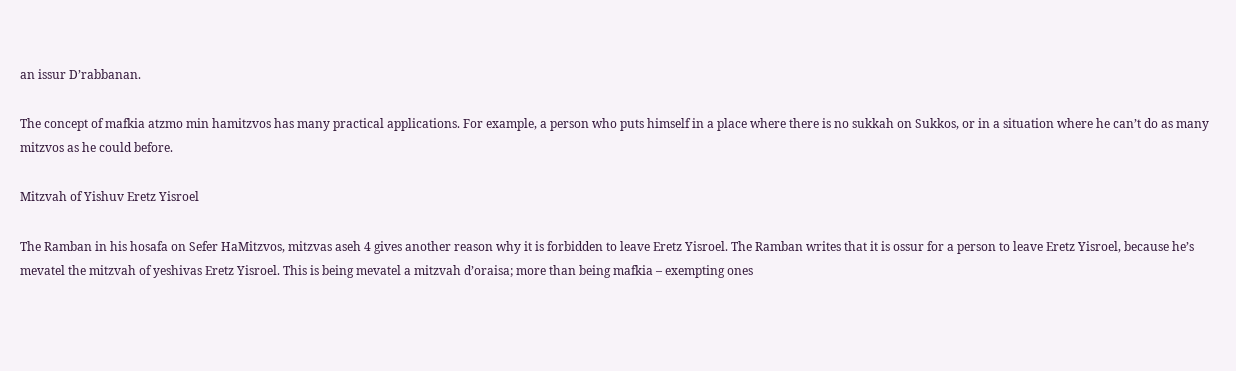an issur D’rabbanan.

The concept of mafkia atzmo min hamitzvos has many practical applications. For example, a person who puts himself in a place where there is no sukkah on Sukkos, or in a situation where he can’t do as many mitzvos as he could before.

Mitzvah of Yishuv Eretz Yisroel

The Ramban in his hosafa on Sefer HaMitzvos, mitzvas aseh 4 gives another reason why it is forbidden to leave Eretz Yisroel. The Ramban writes that it is ossur for a person to leave Eretz Yisroel, because he’s mevatel the mitzvah of yeshivas Eretz Yisroel. This is being mevatel a mitzvah d’oraisa; more than being mafkia – exempting ones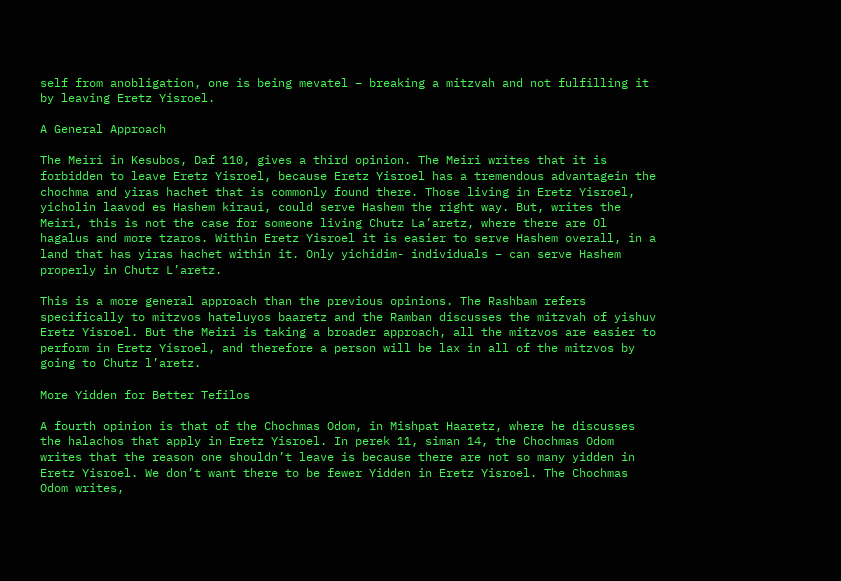self from anobligation, one is being mevatel – breaking a mitzvah and not fulfilling it by leaving Eretz Yisroel.

A General Approach

The Meiri in Kesubos, Daf 110, gives a third opinion. The Meiri writes that it is forbidden to leave Eretz Yisroel, because Eretz Yisroel has a tremendous advantagein the chochma and yiras hachet that is commonly found there. Those living in Eretz Yisroel, yicholin laavod es Hashem kiraui, could serve Hashem the right way. But, writes the Meiri, this is not the case for someone living Chutz La’aretz, where there are Ol hagalus and more tzaros. Within Eretz Yisroel it is easier to serve Hashem overall, in a land that has yiras hachet within it. Only yichidim- individuals – can serve Hashem properly in Chutz L’aretz.

This is a more general approach than the previous opinions. The Rashbam refers specifically to mitzvos hateluyos baaretz and the Ramban discusses the mitzvah of yishuv Eretz Yisroel. But the Meiri is taking a broader approach, all the mitzvos are easier to perform in Eretz Yisroel, and therefore a person will be lax in all of the mitzvos by going to Chutz l’aretz.

More Yidden for Better Tefilos

A fourth opinion is that of the Chochmas Odom, in Mishpat Haaretz, where he discusses the halachos that apply in Eretz Yisroel. In perek 11, siman 14, the Chochmas Odom writes that the reason one shouldn’t leave is because there are not so many yidden in Eretz Yisroel. We don’t want there to be fewer Yidden in Eretz Yisroel. The Chochmas Odom writes,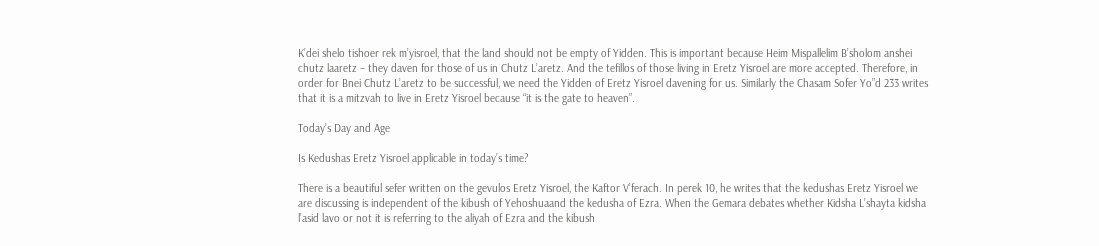K’dei shelo tishoer rek m’yisroel, that the land should not be empty of Yidden. This is important because Heim Mispallelim B’sholom anshei chutz laaretz – they daven for those of us in Chutz L’aretz. And the tefillos of those living in Eretz Yisroel are more accepted. Therefore, in order for Bnei Chutz L’aretz to be successful, we need the Yidden of Eretz Yisroel davening for us. Similarly the Chasam Sofer Yo”d 233 writes that it is a mitzvah to live in Eretz Yisroel because “it is the gate to heaven”.

Today’s Day and Age

Is Kedushas Eretz Yisroel applicable in today’s time?

There is a beautiful sefer written on the gevulos Eretz Yisroel, the Kaftor V’ferach. In perek 10, he writes that the kedushas Eretz Yisroel we are discussing is independent of the kibush of Yehoshuaand the kedusha of Ezra. When the Gemara debates whether Kidsha L’shayta kidsha l’asid lavo or not it is referring to the aliyah of Ezra and the kibush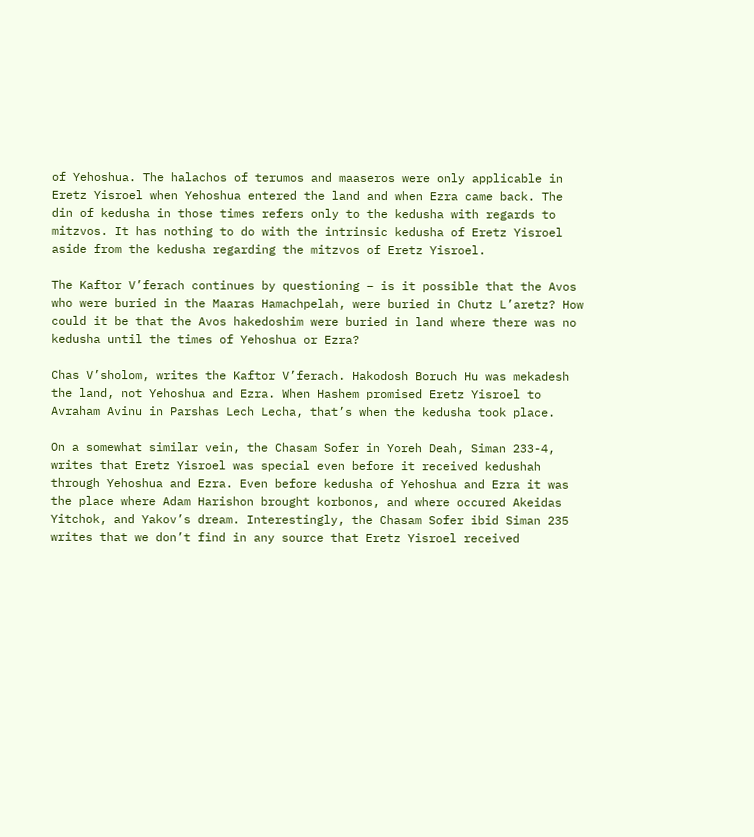of Yehoshua. The halachos of terumos and maaseros were only applicable in Eretz Yisroel when Yehoshua entered the land and when Ezra came back. The din of kedusha in those times refers only to the kedusha with regards to mitzvos. It has nothing to do with the intrinsic kedusha of Eretz Yisroel aside from the kedusha regarding the mitzvos of Eretz Yisroel.

The Kaftor V’ferach continues by questioning – is it possible that the Avos who were buried in the Maaras Hamachpelah, were buried in Chutz L’aretz? How could it be that the Avos hakedoshim were buried in land where there was no kedusha until the times of Yehoshua or Ezra?

Chas V’sholom, writes the Kaftor V’ferach. Hakodosh Boruch Hu was mekadesh the land, not Yehoshua and Ezra. When Hashem promised Eretz Yisroel to Avraham Avinu in Parshas Lech Lecha, that’s when the kedusha took place.

On a somewhat similar vein, the Chasam Sofer in Yoreh Deah, Siman 233-4, writes that Eretz Yisroel was special even before it received kedushah through Yehoshua and Ezra. Even before kedusha of Yehoshua and Ezra it was the place where Adam Harishon brought korbonos, and where occured Akeidas Yitchok, and Yakov’s dream. Interestingly, the Chasam Sofer ibid Siman 235 writes that we don’t find in any source that Eretz Yisroel received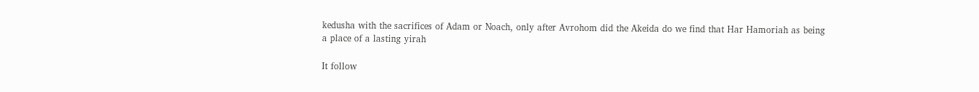kedusha with the sacrifices of Adam or Noach, only after Avrohom did the Akeida do we find that Har Hamoriah as being a place of a lasting yirah

It follow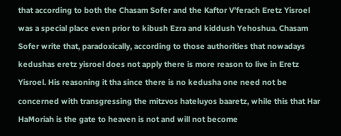that according to both the Chasam Sofer and the Kaftor V’ferach Eretz Yisroel was a special place even prior to kibush Ezra and kiddush Yehoshua. Chasam Sofer write that, paradoxically, according to those authorities that nowadays kedushas eretz yisroel does not apply there is more reason to live in Eretz Yisroel. His reasoning it tha since there is no kedusha one need not be concerned with transgressing the mitzvos hateluyos baaretz, while this that Har HaMoriah is the gate to heaven is not and will not become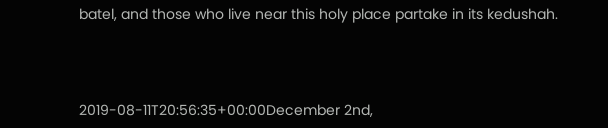batel, and those who live near this holy place partake in its kedushah.



2019-08-11T20:56:35+00:00December 2nd,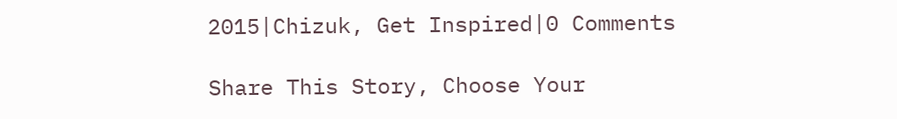2015|Chizuk, Get Inspired|0 Comments

Share This Story, Choose Your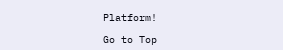Platform!

Go to Top